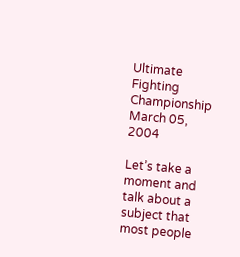Ultimate Fighting Championship
March 05, 2004

Let’s take a moment and talk about a subject that most people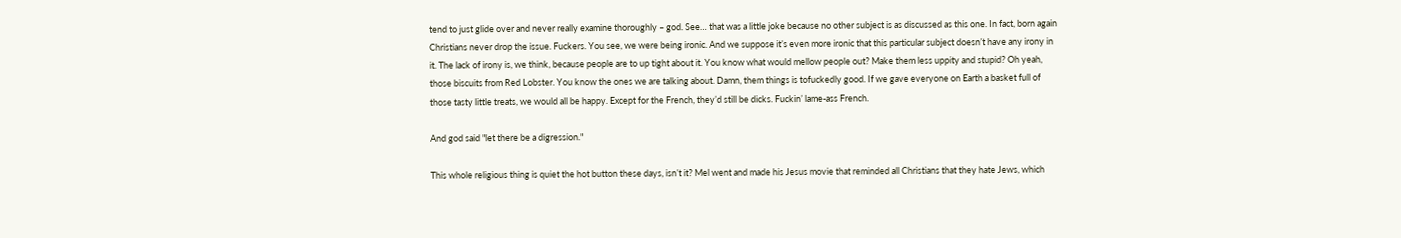tend to just glide over and never really examine thoroughly – god. See… that was a little joke because no other subject is as discussed as this one. In fact, born again Christians never drop the issue. Fuckers. You see, we were being ironic. And we suppose it’s even more ironic that this particular subject doesn’t have any irony in it. The lack of irony is, we think, because people are to up tight about it. You know what would mellow people out? Make them less uppity and stupid? Oh yeah, those biscuits from Red Lobster. You know the ones we are talking about. Damn, them things is tofuckedly good. If we gave everyone on Earth a basket full of those tasty little treats, we would all be happy. Except for the French, they’d still be dicks. Fuckin’ lame-ass French.

And god said "let there be a digression."

This whole religious thing is quiet the hot button these days, isn’t it? Mel went and made his Jesus movie that reminded all Christians that they hate Jews, which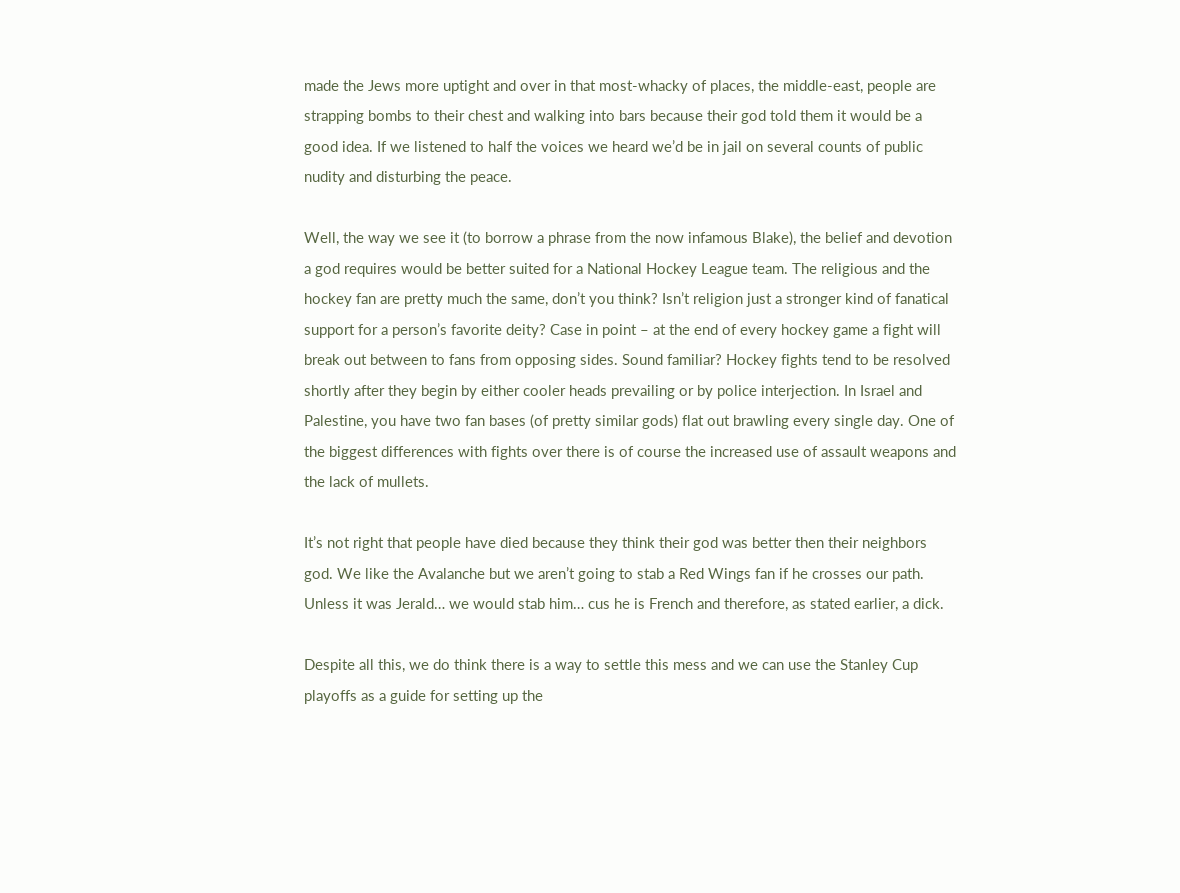made the Jews more uptight and over in that most-whacky of places, the middle-east, people are strapping bombs to their chest and walking into bars because their god told them it would be a good idea. If we listened to half the voices we heard we’d be in jail on several counts of public nudity and disturbing the peace.

Well, the way we see it (to borrow a phrase from the now infamous Blake), the belief and devotion a god requires would be better suited for a National Hockey League team. The religious and the hockey fan are pretty much the same, don’t you think? Isn’t religion just a stronger kind of fanatical support for a person’s favorite deity? Case in point – at the end of every hockey game a fight will break out between to fans from opposing sides. Sound familiar? Hockey fights tend to be resolved shortly after they begin by either cooler heads prevailing or by police interjection. In Israel and Palestine, you have two fan bases (of pretty similar gods) flat out brawling every single day. One of the biggest differences with fights over there is of course the increased use of assault weapons and the lack of mullets.

It’s not right that people have died because they think their god was better then their neighbors god. We like the Avalanche but we aren’t going to stab a Red Wings fan if he crosses our path. Unless it was Jerald… we would stab him… cus he is French and therefore, as stated earlier, a dick.

Despite all this, we do think there is a way to settle this mess and we can use the Stanley Cup playoffs as a guide for setting up the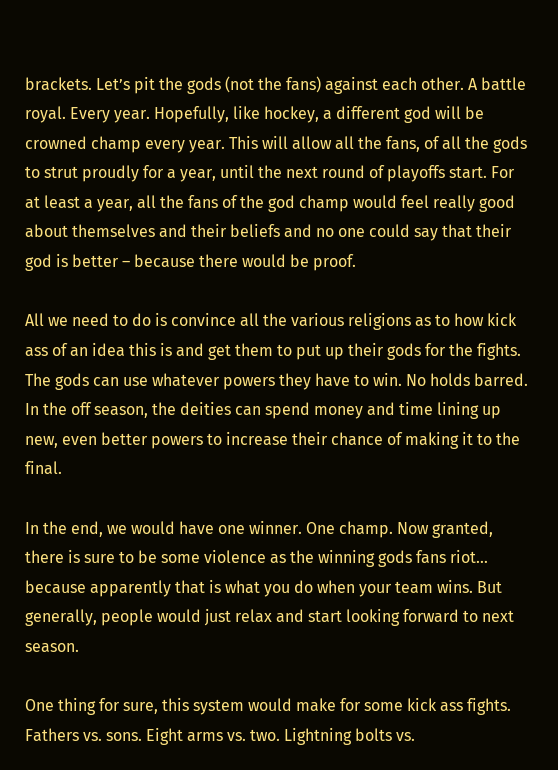brackets. Let’s pit the gods (not the fans) against each other. A battle royal. Every year. Hopefully, like hockey, a different god will be crowned champ every year. This will allow all the fans, of all the gods to strut proudly for a year, until the next round of playoffs start. For at least a year, all the fans of the god champ would feel really good about themselves and their beliefs and no one could say that their god is better – because there would be proof.

All we need to do is convince all the various religions as to how kick ass of an idea this is and get them to put up their gods for the fights. The gods can use whatever powers they have to win. No holds barred. In the off season, the deities can spend money and time lining up new, even better powers to increase their chance of making it to the final.

In the end, we would have one winner. One champ. Now granted, there is sure to be some violence as the winning gods fans riot… because apparently that is what you do when your team wins. But generally, people would just relax and start looking forward to next season.

One thing for sure, this system would make for some kick ass fights. Fathers vs. sons. Eight arms vs. two. Lightning bolts vs.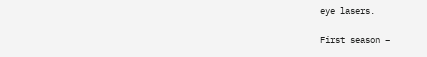eye lasers.

First season –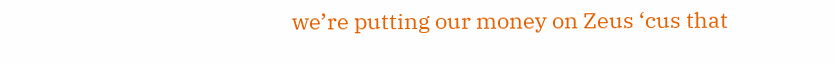we’re putting our money on Zeus ‘cus that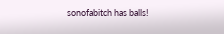sonofabitch has balls!